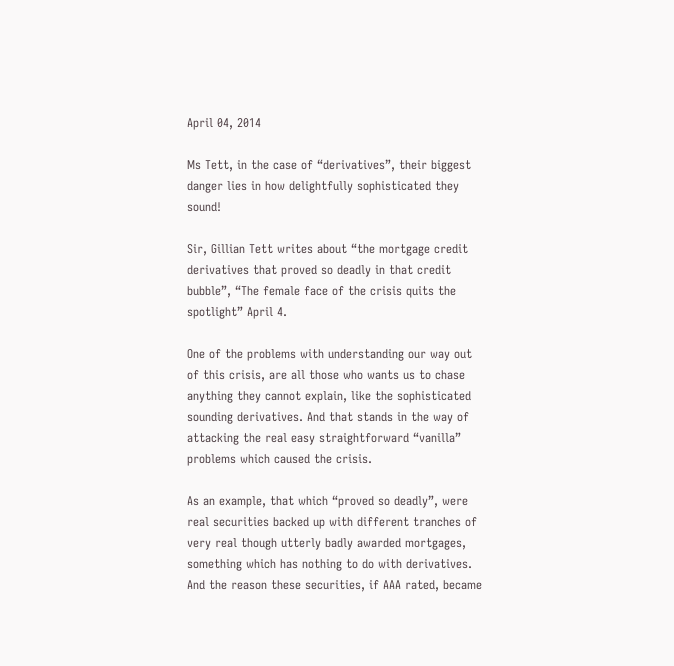April 04, 2014

Ms Tett, in the case of “derivatives”, their biggest danger lies in how delightfully sophisticated they sound!

Sir, Gillian Tett writes about “the mortgage credit derivatives that proved so deadly in that credit bubble”, “The female face of the crisis quits the spotlight” April 4.

One of the problems with understanding our way out of this crisis, are all those who wants us to chase anything they cannot explain, like the sophisticated sounding derivatives. And that stands in the way of attacking the real easy straightforward “vanilla” problems which caused the crisis.

As an example, that which “proved so deadly”, were real securities backed up with different tranches of very real though utterly badly awarded mortgages, something which has nothing to do with derivatives. And the reason these securities, if AAA rated, became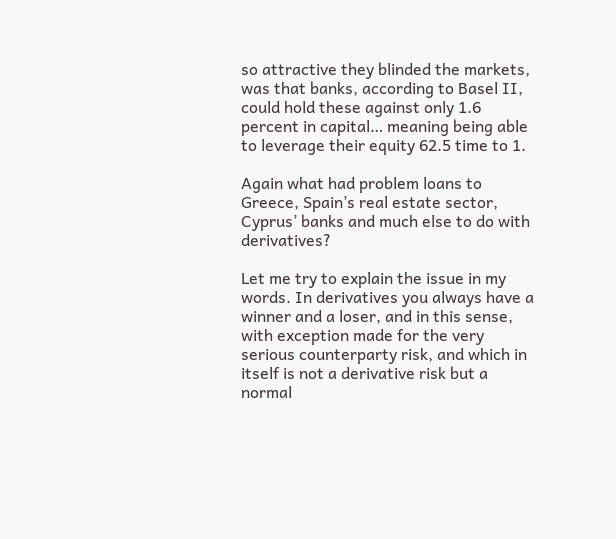so attractive they blinded the markets, was that banks, according to Basel II, could hold these against only 1.6 percent in capital… meaning being able to leverage their equity 62.5 time to 1.

Again what had problem loans to Greece, Spain’s real estate sector, Cyprus’ banks and much else to do with derivatives?

Let me try to explain the issue in my words. In derivatives you always have a winner and a loser, and in this sense, with exception made for the very serious counterparty risk, and which in itself is not a derivative risk but a normal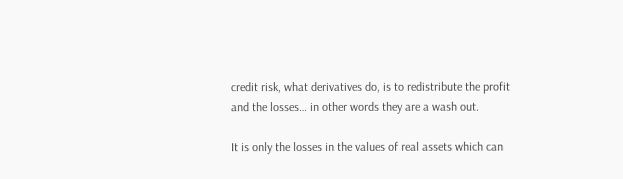credit risk, what derivatives do, is to redistribute the profit and the losses… in other words they are a wash out.

It is only the losses in the values of real assets which can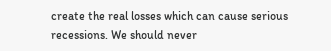create the real losses which can cause serious recessions. We should never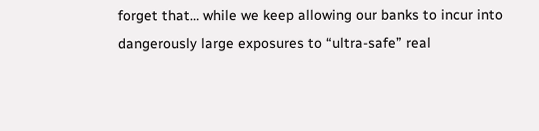forget that… while we keep allowing our banks to incur into dangerously large exposures to “ultra-safe” real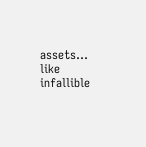assets… like infallible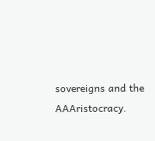sovereigns and the AAAristocracy.